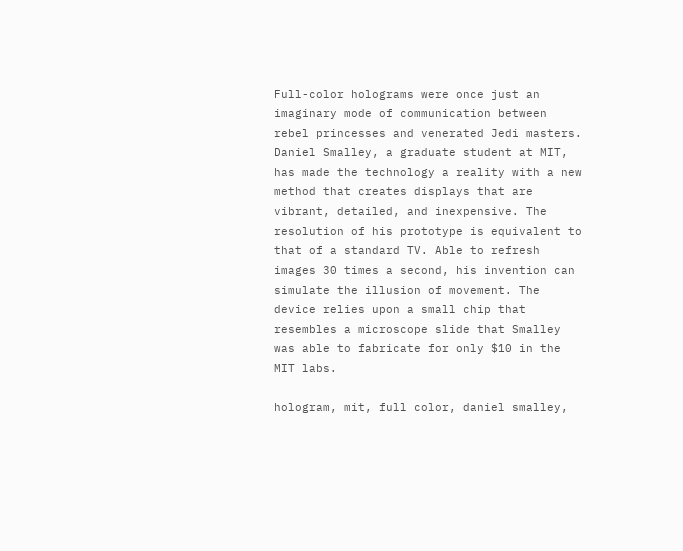Full-color holograms were once just an imaginary mode of communication between rebel princesses and venerated Jedi masters. Daniel Smalley, a graduate student at MIT, has made the technology a reality with a new method that creates displays that are vibrant, detailed, and inexpensive. The resolution of his prototype is equivalent to that of a standard TV. Able to refresh images 30 times a second, his invention can simulate the illusion of movement. The device relies upon a small chip that resembles a microscope slide that Smalley was able to fabricate for only $10 in the MIT labs.

hologram, mit, full color, daniel smalley,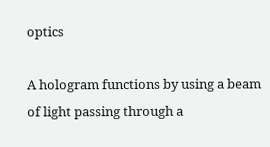optics

A hologram functions by using a beam of light passing through a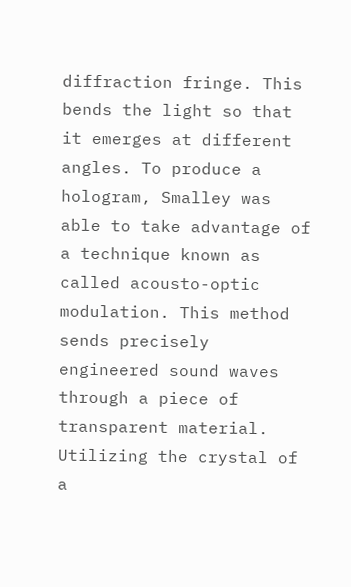diffraction fringe. This bends the light so that it emerges at different angles. To produce a hologram, Smalley was able to take advantage of a technique known as called acousto-optic modulation. This method sends precisely engineered sound waves through a piece of transparent material. Utilizing the crystal of a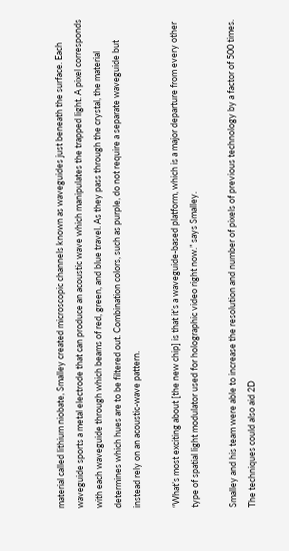material called lithium niobate, Smalley created microscopic channels known as waveguides just beneath the surface. Each waveguide sports a metal electrode that can produce an acoustic wave which manipulates the trapped light. A pixel corresponds with each waveguide through which beams of red, green, and blue travel. As they pass through the crystal, the material determines which hues are to be filtered out. Combination colors, such as purple, do not require a separate waveguide but instead rely on an acoustic-wave pattern.

“What’s most exciting about [the new chip] is that it’s a waveguide-based platform, which is a major departure from every other type of spatial light modulator used for holographic video right now.” says Smalley.

Smalley and his team were able to increase the resolution and number of pixels of previous technology by a factor of 500 times. The techniques could also aid 2D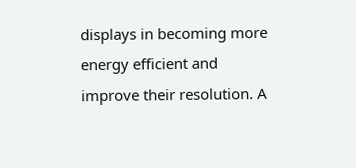displays in becoming more energy efficient and improve their resolution. A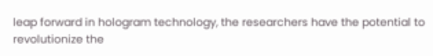leap forward in hologram technology, the researchers have the potential to revolutionize the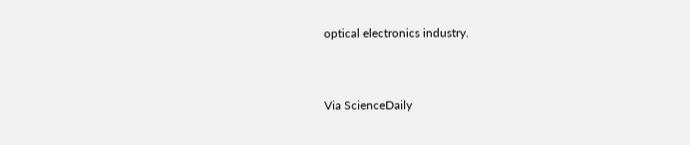optical electronics industry.


Via ScienceDaily